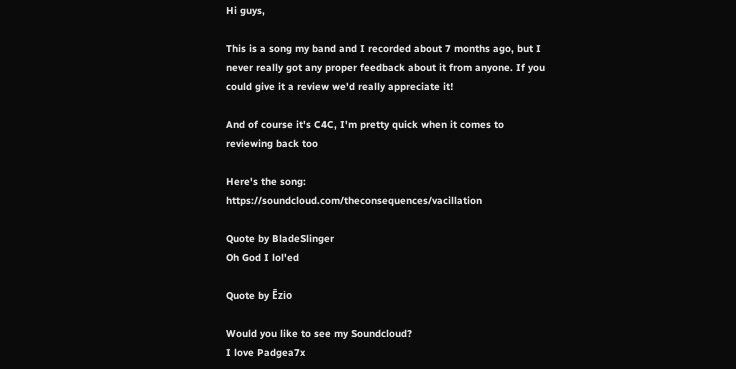Hi guys,

This is a song my band and I recorded about 7 months ago, but I never really got any proper feedback about it from anyone. If you could give it a review we'd really appreciate it!

And of course it's C4C, I'm pretty quick when it comes to reviewing back too

Here's the song: https://soundcloud.com/theconsequences/vacillation

Quote by BladeSlinger
Oh God I lol'ed

Quote by Ēzio

Would you like to see my Soundcloud?
I love Padgea7x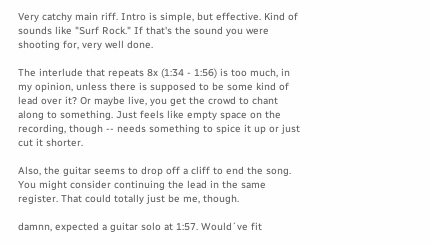Very catchy main riff. Intro is simple, but effective. Kind of sounds like "Surf Rock." If that's the sound you were shooting for, very well done.

The interlude that repeats 8x (1:34 - 1:56) is too much, in my opinion, unless there is supposed to be some kind of lead over it? Or maybe live, you get the crowd to chant along to something. Just feels like empty space on the recording, though -- needs something to spice it up or just cut it shorter.

Also, the guitar seems to drop off a cliff to end the song. You might consider continuing the lead in the same register. That could totally just be me, though.

damnn, expected a guitar solo at 1:57. Would´ve fit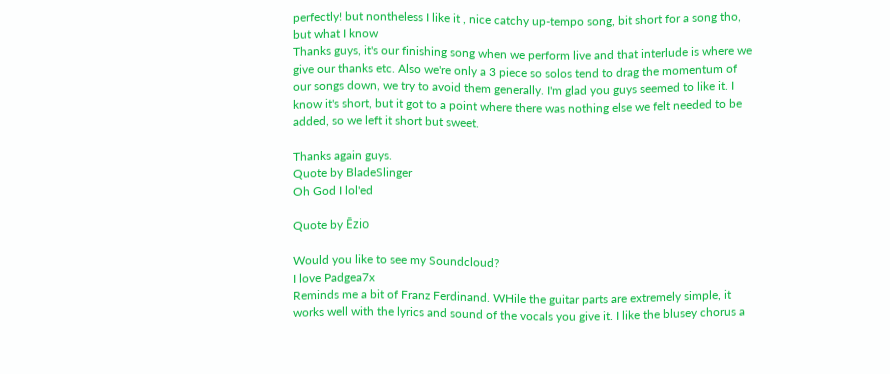perfectly! but nontheless I like it , nice catchy up-tempo song, bit short for a song tho, but what I know
Thanks guys, it's our finishing song when we perform live and that interlude is where we give our thanks etc. Also we're only a 3 piece so solos tend to drag the momentum of our songs down, we try to avoid them generally. I'm glad you guys seemed to like it. I know it's short, but it got to a point where there was nothing else we felt needed to be added, so we left it short but sweet.

Thanks again guys.
Quote by BladeSlinger
Oh God I lol'ed

Quote by Ēzio

Would you like to see my Soundcloud?
I love Padgea7x
Reminds me a bit of Franz Ferdinand. WHile the guitar parts are extremely simple, it works well with the lyrics and sound of the vocals you give it. I like the blusey chorus a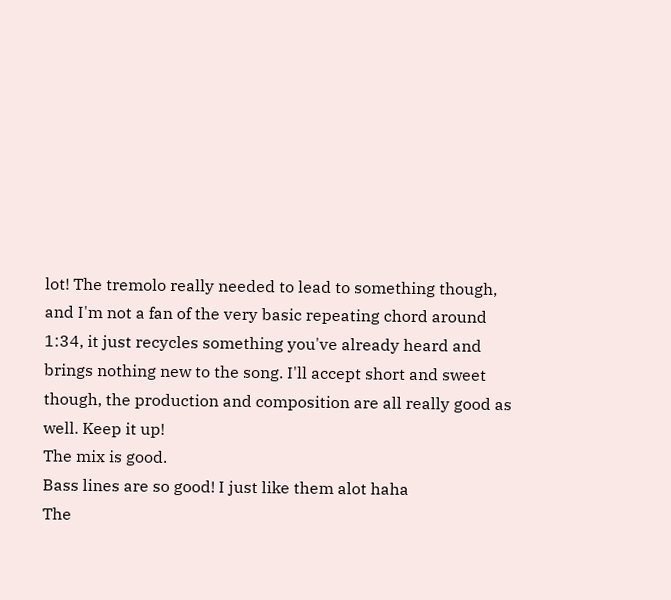lot! The tremolo really needed to lead to something though, and I'm not a fan of the very basic repeating chord around 1:34, it just recycles something you've already heard and brings nothing new to the song. I'll accept short and sweet though, the production and composition are all really good as well. Keep it up!
The mix is good.
Bass lines are so good! I just like them alot haha
The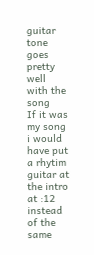guitar tone goes pretty well with the song
If it was my song i would have put a rhytim guitar at the intro at :12 instead of the same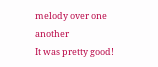melody over one another
It was pretty good!